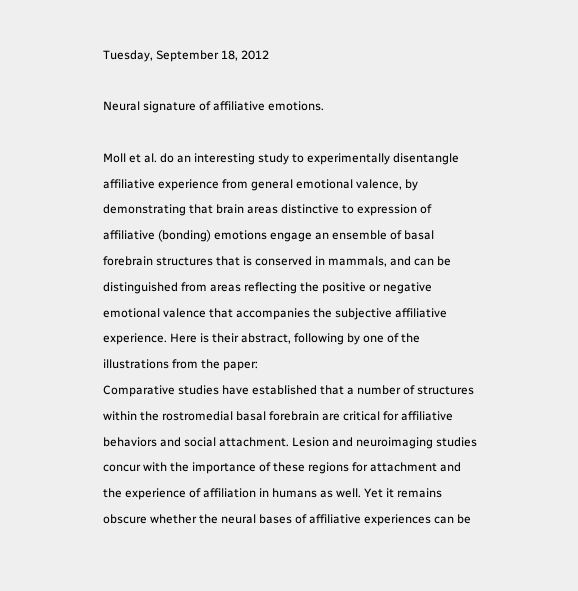Tuesday, September 18, 2012

Neural signature of affiliative emotions.

Moll et al. do an interesting study to experimentally disentangle affiliative experience from general emotional valence, by demonstrating that brain areas distinctive to expression of affiliative (bonding) emotions engage an ensemble of basal forebrain structures that is conserved in mammals, and can be distinguished from areas reflecting the positive or negative emotional valence that accompanies the subjective affiliative experience. Here is their abstract, following by one of the illustrations from the paper:
Comparative studies have established that a number of structures within the rostromedial basal forebrain are critical for affiliative behaviors and social attachment. Lesion and neuroimaging studies concur with the importance of these regions for attachment and the experience of affiliation in humans as well. Yet it remains obscure whether the neural bases of affiliative experiences can be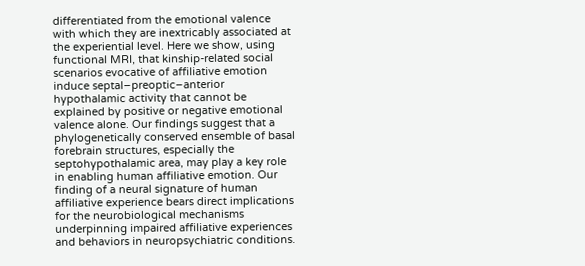differentiated from the emotional valence with which they are inextricably associated at the experiential level. Here we show, using functional MRI, that kinship-related social scenarios evocative of affiliative emotion induce septal–preoptic–anterior hypothalamic activity that cannot be explained by positive or negative emotional valence alone. Our findings suggest that a phylogenetically conserved ensemble of basal forebrain structures, especially the septohypothalamic area, may play a key role in enabling human affiliative emotion. Our finding of a neural signature of human affiliative experience bears direct implications for the neurobiological mechanisms underpinning impaired affiliative experiences and behaviors in neuropsychiatric conditions.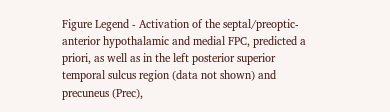Figure Legend - Activation of the septal/preoptic-anterior hypothalamic and medial FPC, predicted a priori, as well as in the left posterior superior temporal sulcus region (data not shown) and precuneus (Prec),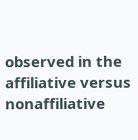observed in the affiliative versus nonaffiliative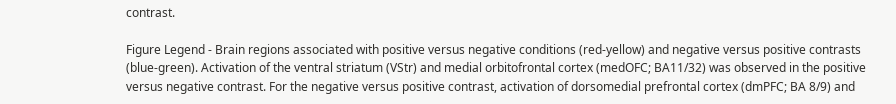contrast.

Figure Legend - Brain regions associated with positive versus negative conditions (red-yellow) and negative versus positive contrasts (blue-green). Activation of the ventral striatum (VStr) and medial orbitofrontal cortex (medOFC; BA11/32) was observed in the positive versus negative contrast. For the negative versus positive contrast, activation of dorsomedial prefrontal cortex (dmPFC; BA 8/9) and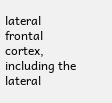lateral frontal cortex, including the lateral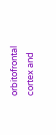orbitofrontal cortex and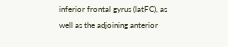inferior frontal gyrus (latFC), as well as the adjoining anterior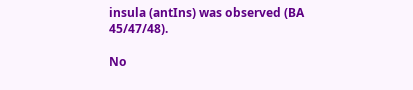insula (antIns) was observed (BA 45/47/48).

No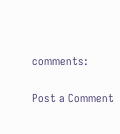comments:

Post a Comment